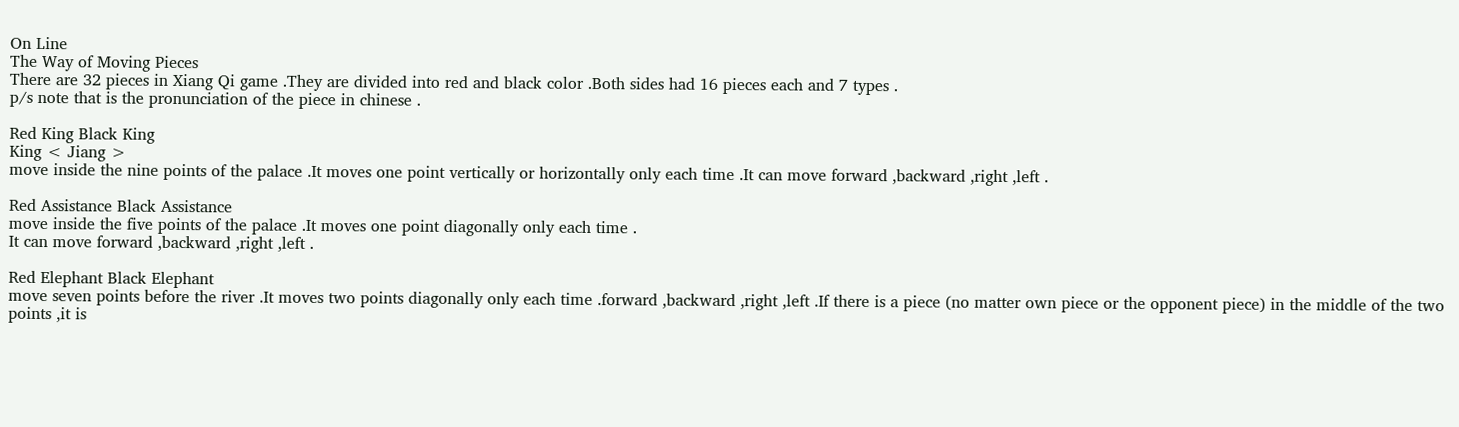On Line
The Way of Moving Pieces
There are 32 pieces in Xiang Qi game .They are divided into red and black color .Both sides had 16 pieces each and 7 types .
p/s note that is the pronunciation of the piece in chinese .

Red King Black King
King < Jiang >
move inside the nine points of the palace .It moves one point vertically or horizontally only each time .It can move forward ,backward ,right ,left .

Red Assistance Black Assistance
move inside the five points of the palace .It moves one point diagonally only each time .
It can move forward ,backward ,right ,left .

Red Elephant Black Elephant
move seven points before the river .It moves two points diagonally only each time .forward ,backward ,right ,left .If there is a piece (no matter own piece or the opponent piece) in the middle of the two points ,it is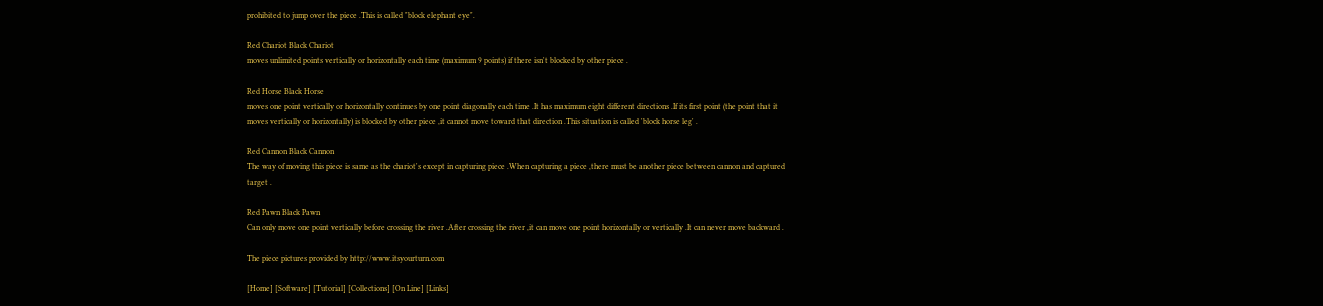prohibited to jump over the piece .This is called "block elephant eye".

Red Chariot Black Chariot
moves unlimited points vertically or horizontally each time (maximum 9 points) if there isn't blocked by other piece .

Red Horse Black Horse
moves one point vertically or horizontally continues by one point diagonally each time .It has maximum eight different directions .If its first point (the point that it moves vertically or horizontally) is blocked by other piece ,it cannot move toward that direction .This situation is called 'block horse leg' .

Red Cannon Black Cannon
The way of moving this piece is same as the chariot's except in capturing piece .When capturing a piece ,there must be another piece between cannon and captured target .

Red Pawn Black Pawn
Can only move one point vertically before crossing the river .After crossing the river ,it can move one point horizontally or vertically .It can never move backward .

The piece pictures provided by http://www.itsyourturn.com

[Home] [Software] [Tutorial] [Collections] [On Line] [Links]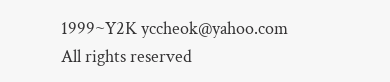1999~Y2K yccheok@yahoo.com All rights reserved